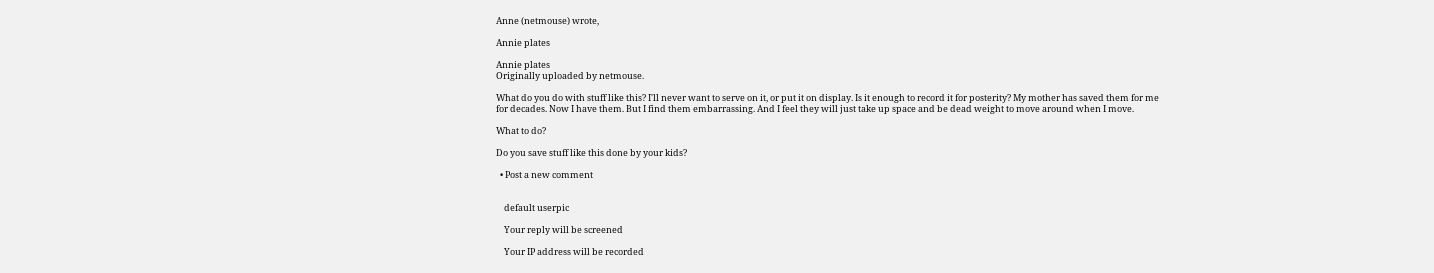Anne (netmouse) wrote,

Annie plates

Annie plates
Originally uploaded by netmouse.

What do you do with stuff like this? I'll never want to serve on it, or put it on display. Is it enough to record it for posterity? My mother has saved them for me for decades. Now I have them. But I find them embarrassing. And I feel they will just take up space and be dead weight to move around when I move.

What to do?

Do you save stuff like this done by your kids?

  • Post a new comment


    default userpic

    Your reply will be screened

    Your IP address will be recorded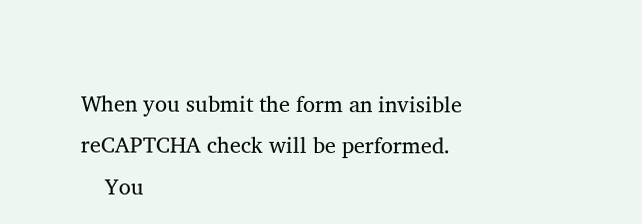When you submit the form an invisible reCAPTCHA check will be performed.
    You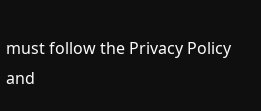must follow the Privacy Policy and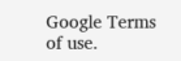Google Terms of use.